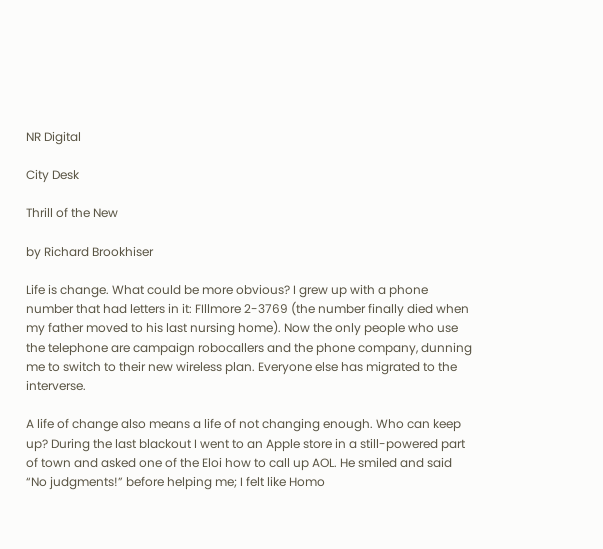NR Digital

City Desk

Thrill of the New

by Richard Brookhiser

Life is change. What could be more obvious? I grew up with a phone number that had letters in it: FIllmore 2-3769 (the number finally died when my father moved to his last nursing home). Now the only people who use the telephone are campaign robocallers and the phone company, dunning me to switch to their new wireless plan. Everyone else has migrated to the interverse.

A life of change also means a life of not changing enough. Who can keep up? During the last blackout I went to an Apple store in a still-powered part of town and asked one of the Eloi how to call up AOL. He smiled and said “No judgments!” before helping me; I felt like Homo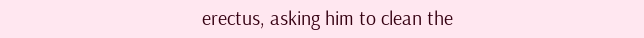erectus, asking him to clean the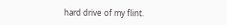hard drive of my flint.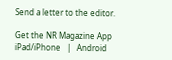Send a letter to the editor.

Get the NR Magazine App
iPad/iPhone   |   Android